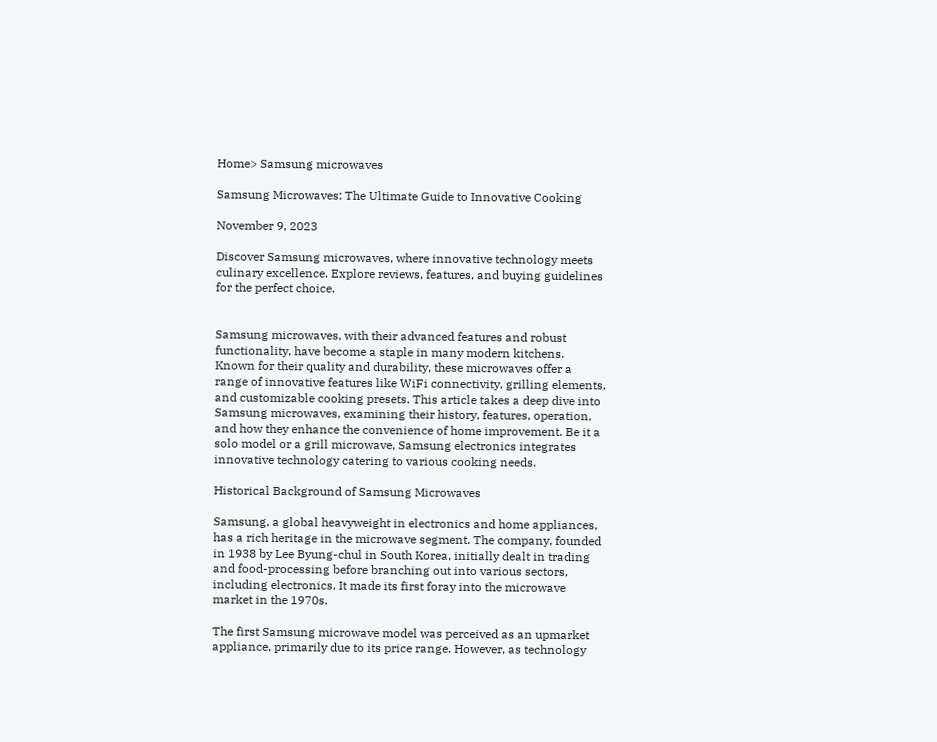Home> Samsung microwaves

Samsung Microwaves: The Ultimate Guide to Innovative Cooking

November 9, 2023

Discover Samsung microwaves, where innovative technology meets culinary excellence. Explore reviews, features, and buying guidelines for the perfect choice.


Samsung microwaves, with their advanced features and robust functionality, have become a staple in many modern kitchens. Known for their quality and durability, these microwaves offer a range of innovative features like WiFi connectivity, grilling elements, and customizable cooking presets. This article takes a deep dive into Samsung microwaves, examining their history, features, operation, and how they enhance the convenience of home improvement. Be it a solo model or a grill microwave, Samsung electronics integrates innovative technology catering to various cooking needs.

Historical Background of Samsung Microwaves

Samsung, a global heavyweight in electronics and home appliances, has a rich heritage in the microwave segment. The company, founded in 1938 by Lee Byung-chul in South Korea, initially dealt in trading and food-processing before branching out into various sectors, including electronics. It made its first foray into the microwave market in the 1970s.

The first Samsung microwave model was perceived as an upmarket appliance, primarily due to its price range. However, as technology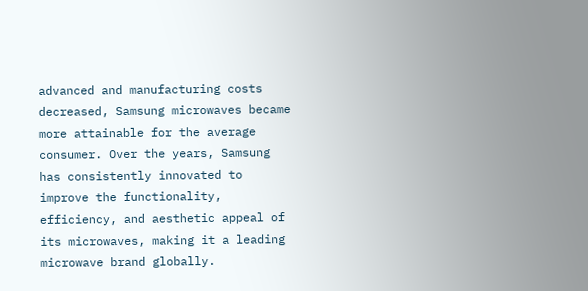advanced and manufacturing costs decreased, Samsung microwaves became more attainable for the average consumer. Over the years, Samsung has consistently innovated to improve the functionality, efficiency, and aesthetic appeal of its microwaves, making it a leading microwave brand globally.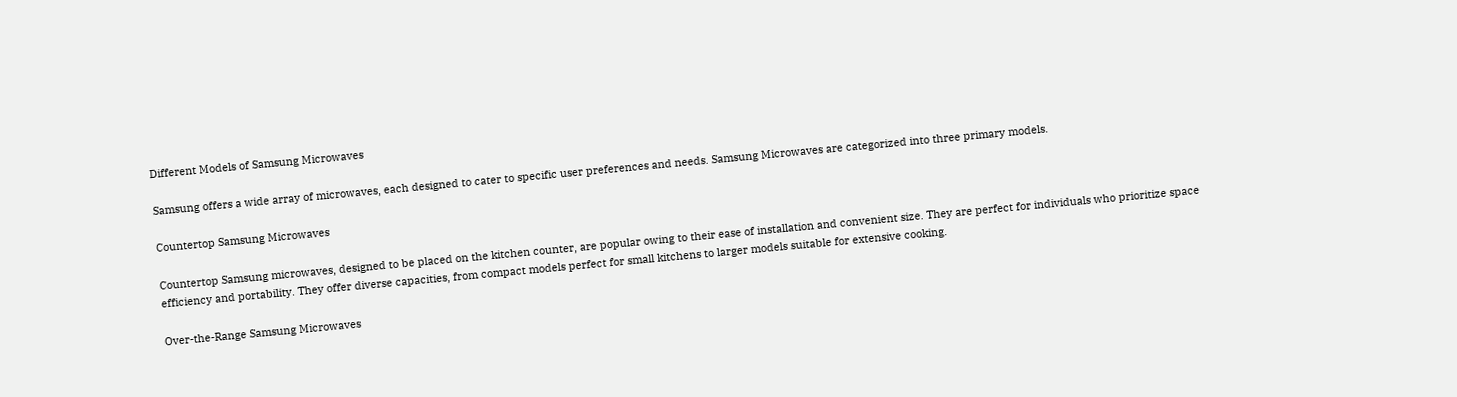Different Models of Samsung Microwaves

Samsung offers a wide array of microwaves, each designed to cater to specific user preferences and needs. Samsung Microwaves are categorized into three primary models.

Countertop Samsung Microwaves

Countertop Samsung microwaves, designed to be placed on the kitchen counter, are popular owing to their ease of installation and convenient size. They are perfect for individuals who prioritize space efficiency and portability. They offer diverse capacities, from compact models perfect for small kitchens to larger models suitable for extensive cooking.

Over-the-Range Samsung Microwaves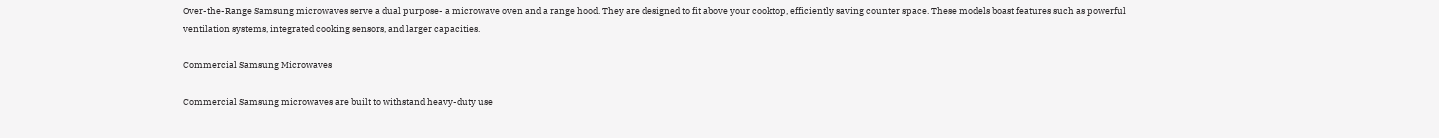Over-the-Range Samsung microwaves serve a dual purpose- a microwave oven and a range hood. They are designed to fit above your cooktop, efficiently saving counter space. These models boast features such as powerful ventilation systems, integrated cooking sensors, and larger capacities.

Commercial Samsung Microwaves

Commercial Samsung microwaves are built to withstand heavy-duty use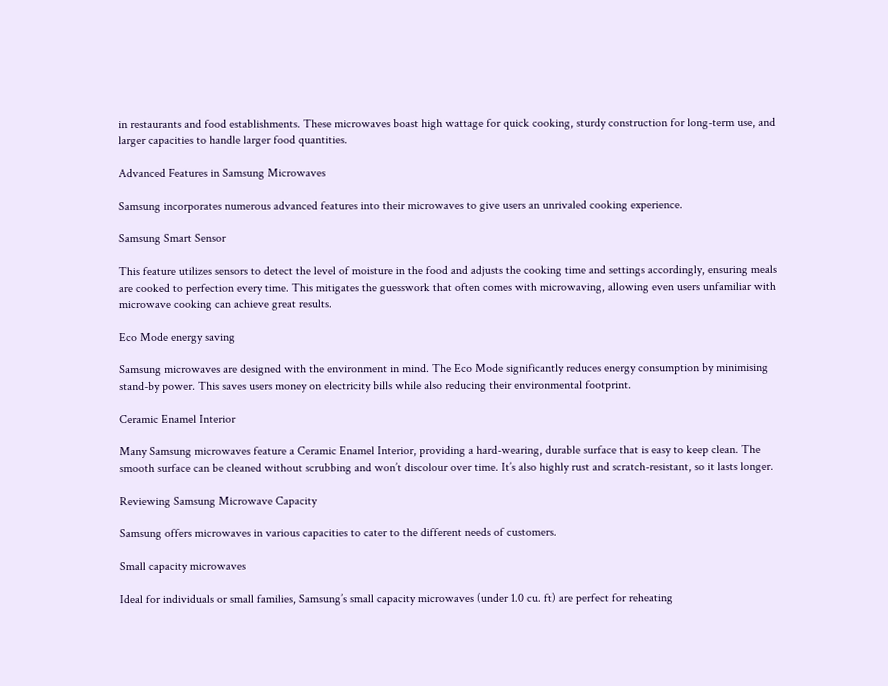in restaurants and food establishments. These microwaves boast high wattage for quick cooking, sturdy construction for long-term use, and larger capacities to handle larger food quantities.

Advanced Features in Samsung Microwaves

Samsung incorporates numerous advanced features into their microwaves to give users an unrivaled cooking experience.

Samsung Smart Sensor

This feature utilizes sensors to detect the level of moisture in the food and adjusts the cooking time and settings accordingly, ensuring meals are cooked to perfection every time. This mitigates the guesswork that often comes with microwaving, allowing even users unfamiliar with microwave cooking can achieve great results.

Eco Mode energy saving

Samsung microwaves are designed with the environment in mind. The Eco Mode significantly reduces energy consumption by minimising stand-by power. This saves users money on electricity bills while also reducing their environmental footprint.

Ceramic Enamel Interior

Many Samsung microwaves feature a Ceramic Enamel Interior, providing a hard-wearing, durable surface that is easy to keep clean. The smooth surface can be cleaned without scrubbing and won’t discolour over time. It’s also highly rust and scratch-resistant, so it lasts longer.

Reviewing Samsung Microwave Capacity

Samsung offers microwaves in various capacities to cater to the different needs of customers.

Small capacity microwaves

Ideal for individuals or small families, Samsung’s small capacity microwaves (under 1.0 cu. ft) are perfect for reheating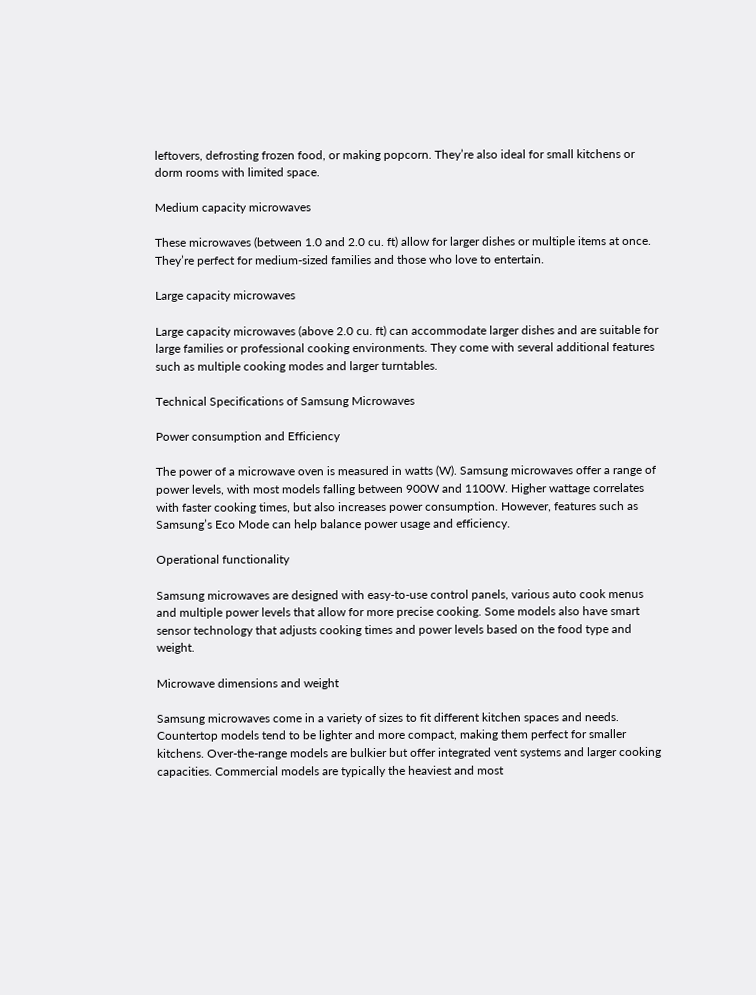leftovers, defrosting frozen food, or making popcorn. They’re also ideal for small kitchens or dorm rooms with limited space.

Medium capacity microwaves

These microwaves (between 1.0 and 2.0 cu. ft) allow for larger dishes or multiple items at once. They’re perfect for medium-sized families and those who love to entertain.

Large capacity microwaves

Large capacity microwaves (above 2.0 cu. ft) can accommodate larger dishes and are suitable for large families or professional cooking environments. They come with several additional features such as multiple cooking modes and larger turntables.

Technical Specifications of Samsung Microwaves

Power consumption and Efficiency

The power of a microwave oven is measured in watts (W). Samsung microwaves offer a range of power levels, with most models falling between 900W and 1100W. Higher wattage correlates with faster cooking times, but also increases power consumption. However, features such as Samsung’s Eco Mode can help balance power usage and efficiency.

Operational functionality

Samsung microwaves are designed with easy-to-use control panels, various auto cook menus and multiple power levels that allow for more precise cooking. Some models also have smart sensor technology that adjusts cooking times and power levels based on the food type and weight.

Microwave dimensions and weight

Samsung microwaves come in a variety of sizes to fit different kitchen spaces and needs. Countertop models tend to be lighter and more compact, making them perfect for smaller kitchens. Over-the-range models are bulkier but offer integrated vent systems and larger cooking capacities. Commercial models are typically the heaviest and most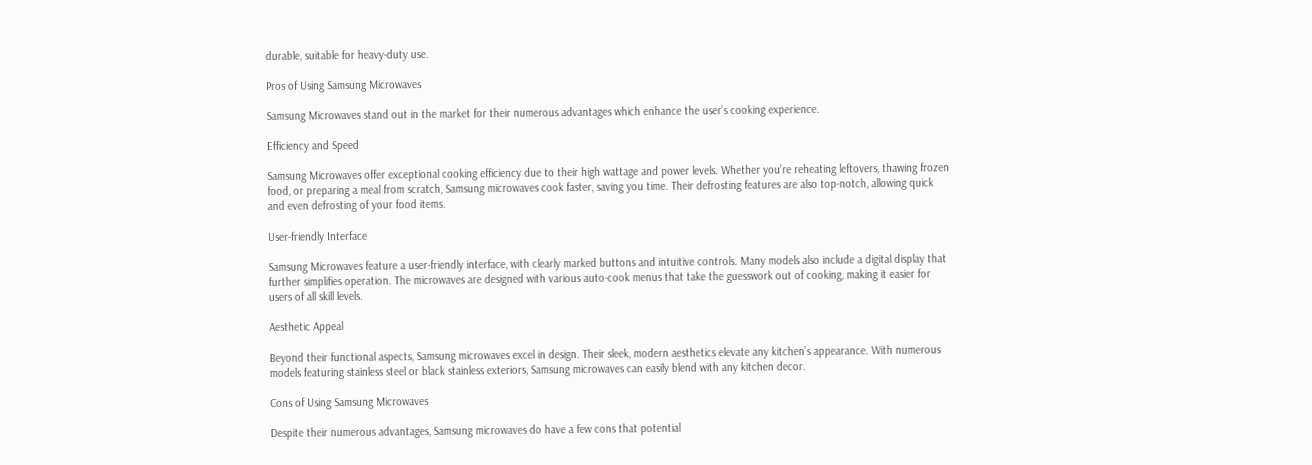durable, suitable for heavy-duty use.

Pros of Using Samsung Microwaves

Samsung Microwaves stand out in the market for their numerous advantages which enhance the user’s cooking experience.

Efficiency and Speed

Samsung Microwaves offer exceptional cooking efficiency due to their high wattage and power levels. Whether you’re reheating leftovers, thawing frozen food, or preparing a meal from scratch, Samsung microwaves cook faster, saving you time. Their defrosting features are also top-notch, allowing quick and even defrosting of your food items.

User-friendly Interface

Samsung Microwaves feature a user-friendly interface, with clearly marked buttons and intuitive controls. Many models also include a digital display that further simplifies operation. The microwaves are designed with various auto-cook menus that take the guesswork out of cooking, making it easier for users of all skill levels.

Aesthetic Appeal

Beyond their functional aspects, Samsung microwaves excel in design. Their sleek, modern aesthetics elevate any kitchen’s appearance. With numerous models featuring stainless steel or black stainless exteriors, Samsung microwaves can easily blend with any kitchen decor.

Cons of Using Samsung Microwaves

Despite their numerous advantages, Samsung microwaves do have a few cons that potential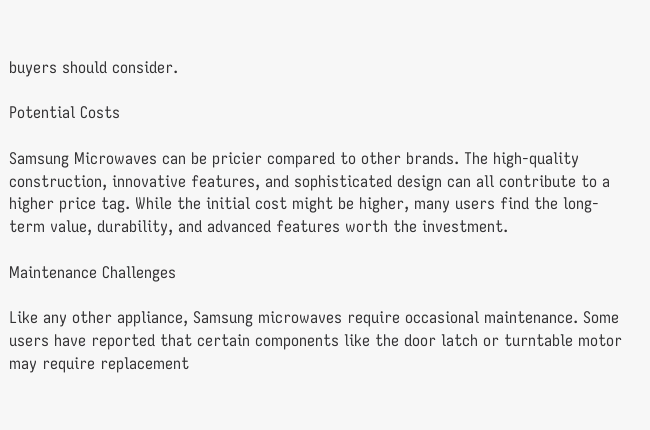buyers should consider.

Potential Costs

Samsung Microwaves can be pricier compared to other brands. The high-quality construction, innovative features, and sophisticated design can all contribute to a higher price tag. While the initial cost might be higher, many users find the long-term value, durability, and advanced features worth the investment.

Maintenance Challenges

Like any other appliance, Samsung microwaves require occasional maintenance. Some users have reported that certain components like the door latch or turntable motor may require replacement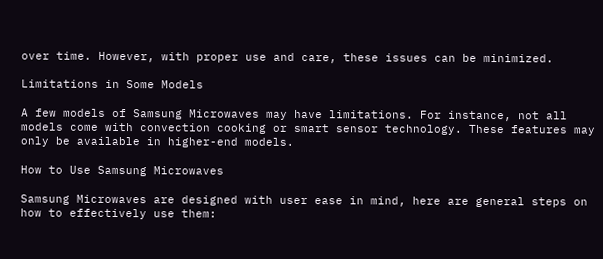over time. However, with proper use and care, these issues can be minimized.

Limitations in Some Models

A few models of Samsung Microwaves may have limitations. For instance, not all models come with convection cooking or smart sensor technology. These features may only be available in higher-end models.

How to Use Samsung Microwaves

Samsung Microwaves are designed with user ease in mind, here are general steps on how to effectively use them: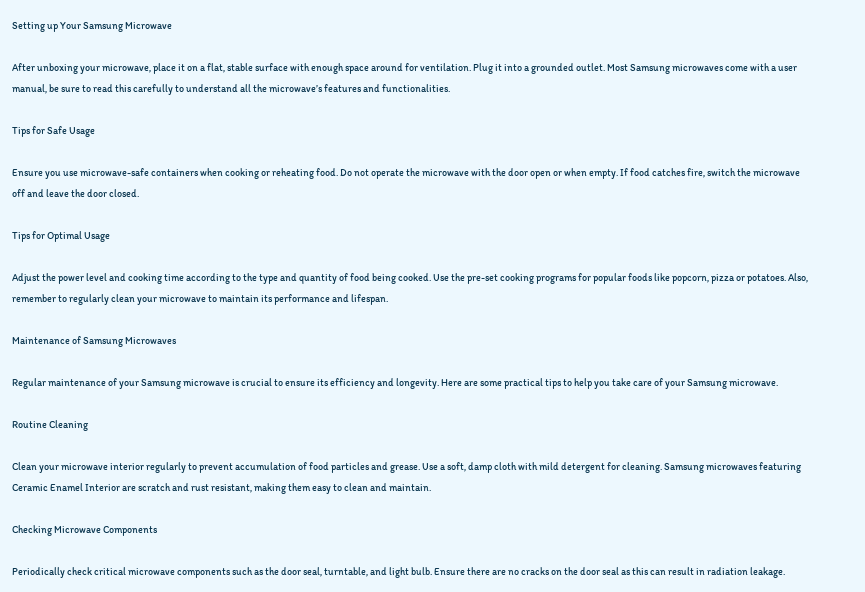Setting up Your Samsung Microwave

After unboxing your microwave, place it on a flat, stable surface with enough space around for ventilation. Plug it into a grounded outlet. Most Samsung microwaves come with a user manual, be sure to read this carefully to understand all the microwave’s features and functionalities.

Tips for Safe Usage

Ensure you use microwave-safe containers when cooking or reheating food. Do not operate the microwave with the door open or when empty. If food catches fire, switch the microwave off and leave the door closed.

Tips for Optimal Usage

Adjust the power level and cooking time according to the type and quantity of food being cooked. Use the pre-set cooking programs for popular foods like popcorn, pizza or potatoes. Also, remember to regularly clean your microwave to maintain its performance and lifespan.

Maintenance of Samsung Microwaves

Regular maintenance of your Samsung microwave is crucial to ensure its efficiency and longevity. Here are some practical tips to help you take care of your Samsung microwave.

Routine Cleaning

Clean your microwave interior regularly to prevent accumulation of food particles and grease. Use a soft, damp cloth with mild detergent for cleaning. Samsung microwaves featuring Ceramic Enamel Interior are scratch and rust resistant, making them easy to clean and maintain.

Checking Microwave Components

Periodically check critical microwave components such as the door seal, turntable, and light bulb. Ensure there are no cracks on the door seal as this can result in radiation leakage.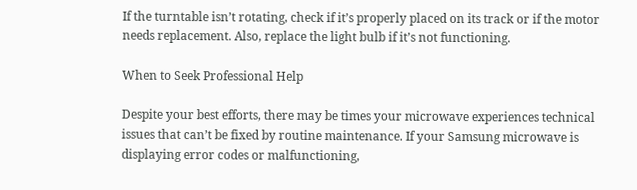If the turntable isn’t rotating, check if it’s properly placed on its track or if the motor needs replacement. Also, replace the light bulb if it’s not functioning.

When to Seek Professional Help

Despite your best efforts, there may be times your microwave experiences technical issues that can’t be fixed by routine maintenance. If your Samsung microwave is displaying error codes or malfunctioning,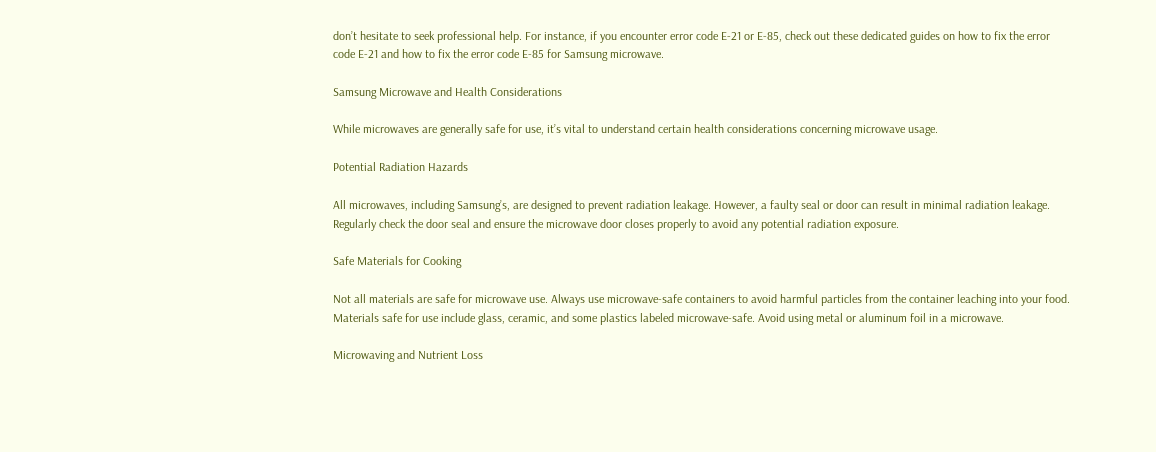don’t hesitate to seek professional help. For instance, if you encounter error code E-21 or E-85, check out these dedicated guides on how to fix the error code E-21 and how to fix the error code E-85 for Samsung microwave.

Samsung Microwave and Health Considerations

While microwaves are generally safe for use, it’s vital to understand certain health considerations concerning microwave usage.

Potential Radiation Hazards

All microwaves, including Samsung’s, are designed to prevent radiation leakage. However, a faulty seal or door can result in minimal radiation leakage. Regularly check the door seal and ensure the microwave door closes properly to avoid any potential radiation exposure.

Safe Materials for Cooking

Not all materials are safe for microwave use. Always use microwave-safe containers to avoid harmful particles from the container leaching into your food. Materials safe for use include glass, ceramic, and some plastics labeled microwave-safe. Avoid using metal or aluminum foil in a microwave.

Microwaving and Nutrient Loss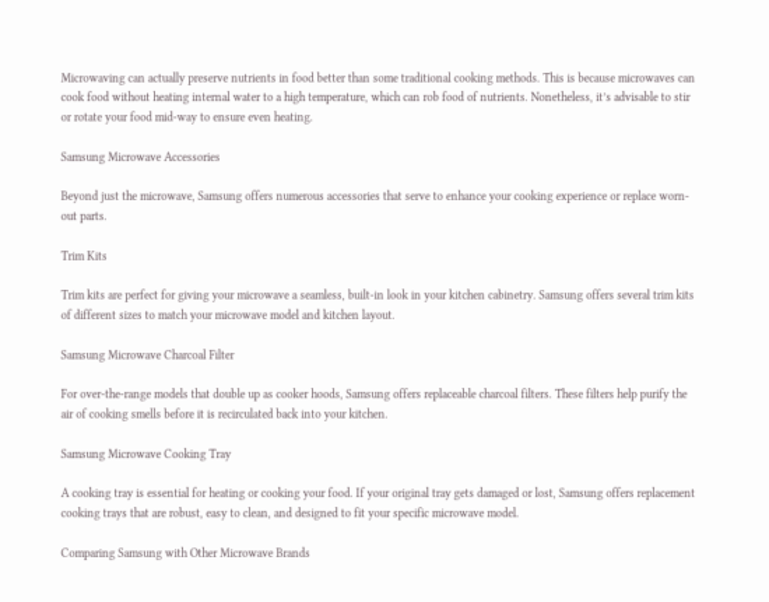Microwaving can actually preserve nutrients in food better than some traditional cooking methods. This is because microwaves can cook food without heating internal water to a high temperature, which can rob food of nutrients. Nonetheless, it’s advisable to stir or rotate your food mid-way to ensure even heating.

Samsung Microwave Accessories

Beyond just the microwave, Samsung offers numerous accessories that serve to enhance your cooking experience or replace worn-out parts.

Trim Kits

Trim kits are perfect for giving your microwave a seamless, built-in look in your kitchen cabinetry. Samsung offers several trim kits of different sizes to match your microwave model and kitchen layout.

Samsung Microwave Charcoal Filter

For over-the-range models that double up as cooker hoods, Samsung offers replaceable charcoal filters. These filters help purify the air of cooking smells before it is recirculated back into your kitchen.

Samsung Microwave Cooking Tray

A cooking tray is essential for heating or cooking your food. If your original tray gets damaged or lost, Samsung offers replacement cooking trays that are robust, easy to clean, and designed to fit your specific microwave model.

Comparing Samsung with Other Microwave Brands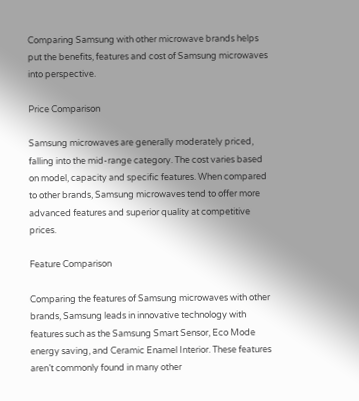Comparing Samsung with other microwave brands helps put the benefits, features and cost of Samsung microwaves into perspective.

Price Comparison

Samsung microwaves are generally moderately priced, falling into the mid-range category. The cost varies based on model, capacity and specific features. When compared to other brands, Samsung microwaves tend to offer more advanced features and superior quality at competitive prices.

Feature Comparison

Comparing the features of Samsung microwaves with other brands, Samsung leads in innovative technology with features such as the Samsung Smart Sensor, Eco Mode energy saving, and Ceramic Enamel Interior. These features aren’t commonly found in many other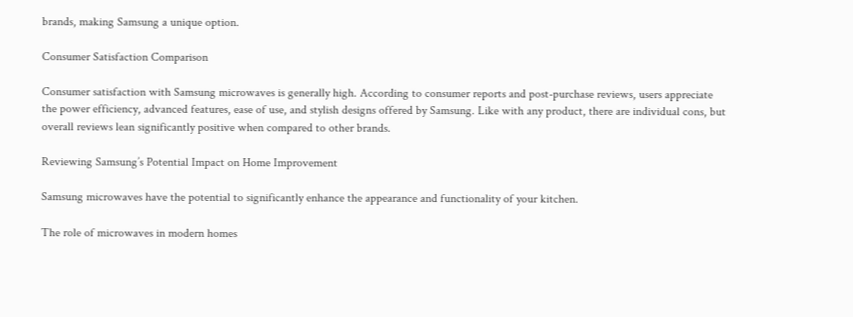brands, making Samsung a unique option.

Consumer Satisfaction Comparison

Consumer satisfaction with Samsung microwaves is generally high. According to consumer reports and post-purchase reviews, users appreciate the power efficiency, advanced features, ease of use, and stylish designs offered by Samsung. Like with any product, there are individual cons, but overall reviews lean significantly positive when compared to other brands.

Reviewing Samsung’s Potential Impact on Home Improvement

Samsung microwaves have the potential to significantly enhance the appearance and functionality of your kitchen.

The role of microwaves in modern homes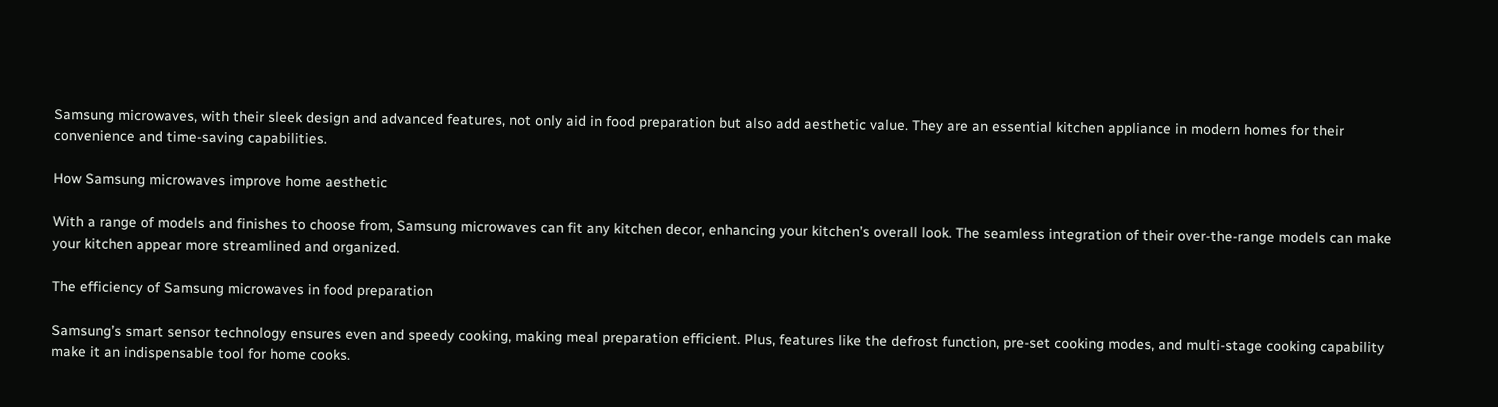Samsung microwaves, with their sleek design and advanced features, not only aid in food preparation but also add aesthetic value. They are an essential kitchen appliance in modern homes for their convenience and time-saving capabilities.

How Samsung microwaves improve home aesthetic

With a range of models and finishes to choose from, Samsung microwaves can fit any kitchen decor, enhancing your kitchen’s overall look. The seamless integration of their over-the-range models can make your kitchen appear more streamlined and organized.

The efficiency of Samsung microwaves in food preparation

Samsung’s smart sensor technology ensures even and speedy cooking, making meal preparation efficient. Plus, features like the defrost function, pre-set cooking modes, and multi-stage cooking capability make it an indispensable tool for home cooks.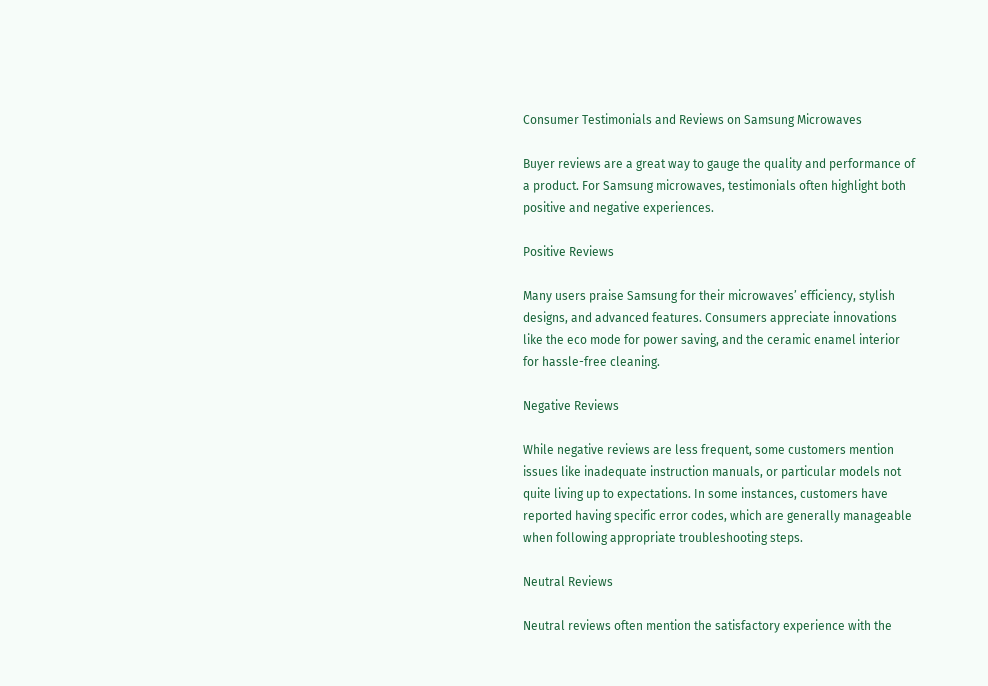Consumer Testimonials and Reviews on Samsung Microwaves

Buyer reviews are a great way to gauge the quality and performance of a product. For Samsung microwaves, testimonials often highlight both positive and negative experiences.

Positive Reviews

Many users praise Samsung for their microwaves’ efficiency, stylish designs, and advanced features. Consumers appreciate innovations like the eco mode for power saving, and the ceramic enamel interior for hassle-free cleaning.

Negative Reviews

While negative reviews are less frequent, some customers mention issues like inadequate instruction manuals, or particular models not quite living up to expectations. In some instances, customers have reported having specific error codes, which are generally manageable when following appropriate troubleshooting steps.

Neutral Reviews

Neutral reviews often mention the satisfactory experience with the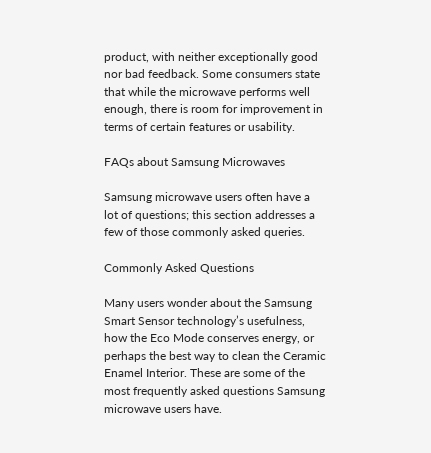product, with neither exceptionally good nor bad feedback. Some consumers state that while the microwave performs well enough, there is room for improvement in terms of certain features or usability.

FAQs about Samsung Microwaves

Samsung microwave users often have a lot of questions; this section addresses a few of those commonly asked queries.

Commonly Asked Questions

Many users wonder about the Samsung Smart Sensor technology’s usefulness, how the Eco Mode conserves energy, or perhaps the best way to clean the Ceramic Enamel Interior. These are some of the most frequently asked questions Samsung microwave users have.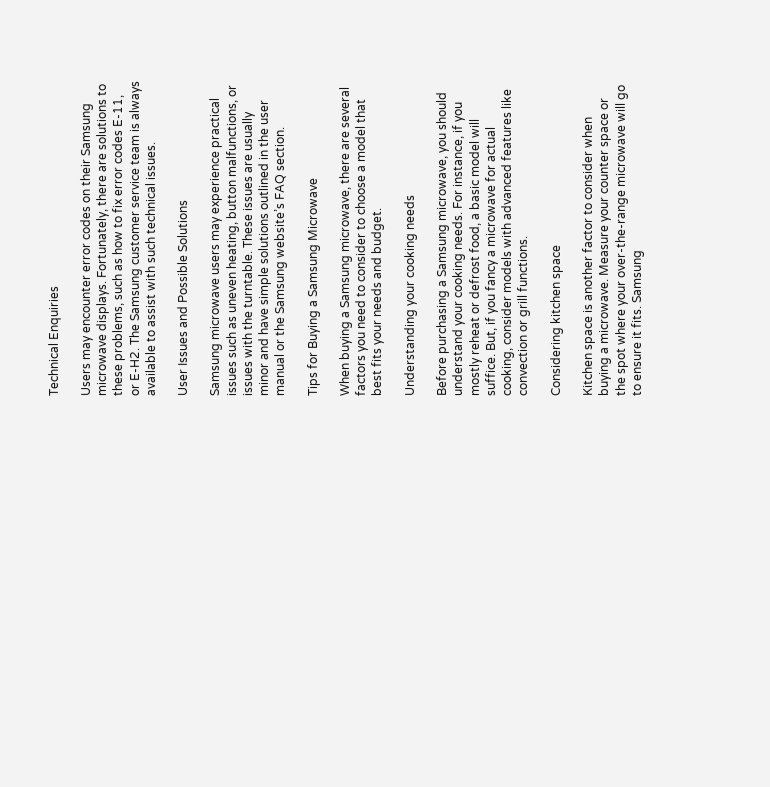Technical Enquiries

Users may encounter error codes on their Samsung microwave displays. Fortunately, there are solutions to these problems, such as how to fix error codes E-11, or E-H2. The Samsung customer service team is always available to assist with such technical issues.

User Issues and Possible Solutions

Samsung microwave users may experience practical issues such as uneven heating, button malfunctions, or issues with the turntable. These issues are usually minor and have simple solutions outlined in the user manual or the Samsung website’s FAQ section.

Tips for Buying a Samsung Microwave

When buying a Samsung microwave, there are several factors you need to consider to choose a model that best fits your needs and budget.

Understanding your cooking needs

Before purchasing a Samsung microwave, you should understand your cooking needs. For instance, if you mostly reheat or defrost food, a basic model will suffice. But, if you fancy a microwave for actual cooking, consider models with advanced features like convection or grill functions.

Considering kitchen space

Kitchen space is another factor to consider when buying a microwave. Measure your counter space or the spot where your over-the-range microwave will go to ensure it fits. Samsung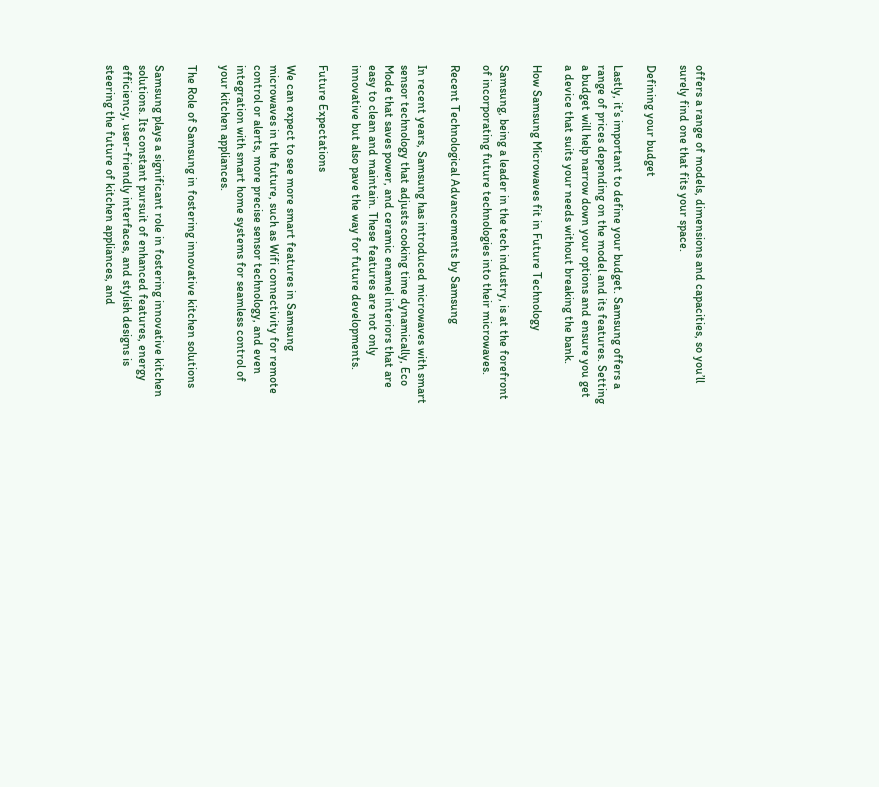offers a range of models, dimensions and capacities, so you’ll surely find one that fits your space.

Defining your budget

Lastly, it’s important to define your budget. Samsung offers a range of prices depending on the model and its features. Setting a budget will help narrow down your options and ensure you get a device that suits your needs without breaking the bank.

How Samsung Microwaves fit in Future Technology

Samsung, being a leader in the tech industry, is at the forefront of incorporating future technologies into their microwaves.

Recent Technological Advancements by Samsung

In recent years, Samsung has introduced microwaves with smart sensor technology that adjusts cooking time dynamically, Eco Mode that saves power, and ceramic enamel interiors that are easy to clean and maintain. These features are not only innovative but also pave the way for future developments.

Future Expectations

We can expect to see more smart features in Samsung microwaves in the future, such as Wifi connectivity for remote control or alerts, more precise sensor technology, and even integration with smart home systems for seamless control of your kitchen appliances.

The Role of Samsung in fostering innovative kitchen solutions

Samsung plays a significant role in fostering innovative kitchen solutions. Its constant pursuit of enhanced features, energy efficiency, user-friendly interfaces, and stylish designs is steering the future of kitchen appliances, and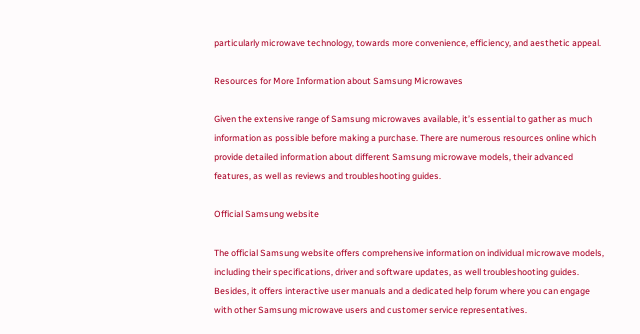particularly microwave technology, towards more convenience, efficiency, and aesthetic appeal.

Resources for More Information about Samsung Microwaves

Given the extensive range of Samsung microwaves available, it’s essential to gather as much information as possible before making a purchase. There are numerous resources online which provide detailed information about different Samsung microwave models, their advanced features, as well as reviews and troubleshooting guides.

Official Samsung website

The official Samsung website offers comprehensive information on individual microwave models, including their specifications, driver and software updates, as well troubleshooting guides. Besides, it offers interactive user manuals and a dedicated help forum where you can engage with other Samsung microwave users and customer service representatives.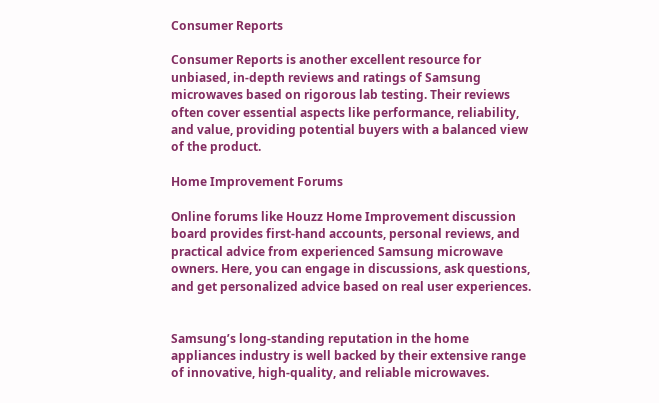Consumer Reports

Consumer Reports is another excellent resource for unbiased, in-depth reviews and ratings of Samsung microwaves based on rigorous lab testing. Their reviews often cover essential aspects like performance, reliability, and value, providing potential buyers with a balanced view of the product.

Home Improvement Forums

Online forums like Houzz Home Improvement discussion board provides first-hand accounts, personal reviews, and practical advice from experienced Samsung microwave owners. Here, you can engage in discussions, ask questions, and get personalized advice based on real user experiences.


Samsung’s long-standing reputation in the home appliances industry is well backed by their extensive range of innovative, high-quality, and reliable microwaves.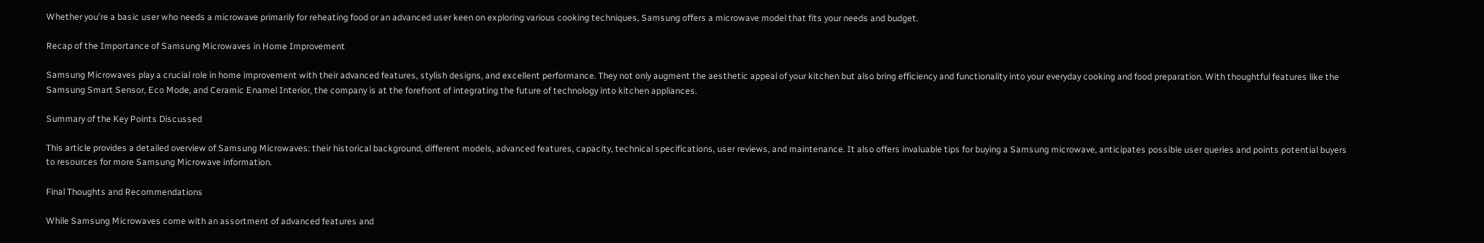Whether you’re a basic user who needs a microwave primarily for reheating food or an advanced user keen on exploring various cooking techniques, Samsung offers a microwave model that fits your needs and budget.

Recap of the Importance of Samsung Microwaves in Home Improvement

Samsung Microwaves play a crucial role in home improvement with their advanced features, stylish designs, and excellent performance. They not only augment the aesthetic appeal of your kitchen but also bring efficiency and functionality into your everyday cooking and food preparation. With thoughtful features like the Samsung Smart Sensor, Eco Mode, and Ceramic Enamel Interior, the company is at the forefront of integrating the future of technology into kitchen appliances.

Summary of the Key Points Discussed

This article provides a detailed overview of Samsung Microwaves: their historical background, different models, advanced features, capacity, technical specifications, user reviews, and maintenance. It also offers invaluable tips for buying a Samsung microwave, anticipates possible user queries and points potential buyers to resources for more Samsung Microwave information.

Final Thoughts and Recommendations

While Samsung Microwaves come with an assortment of advanced features and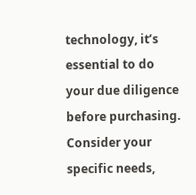technology, it’s essential to do your due diligence before purchasing. Consider your specific needs,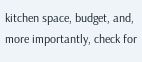kitchen space, budget, and, more importantly, check for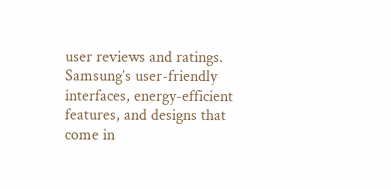user reviews and ratings. Samsung’s user-friendly interfaces, energy-efficient features, and designs that come in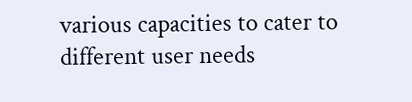various capacities to cater to different user needs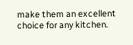make them an excellent choice for any kitchen.